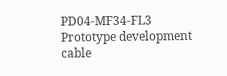PD04-MF34-FL3 Prototype development cable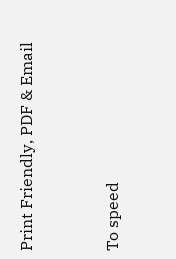Print Friendly, PDF & Email


To speed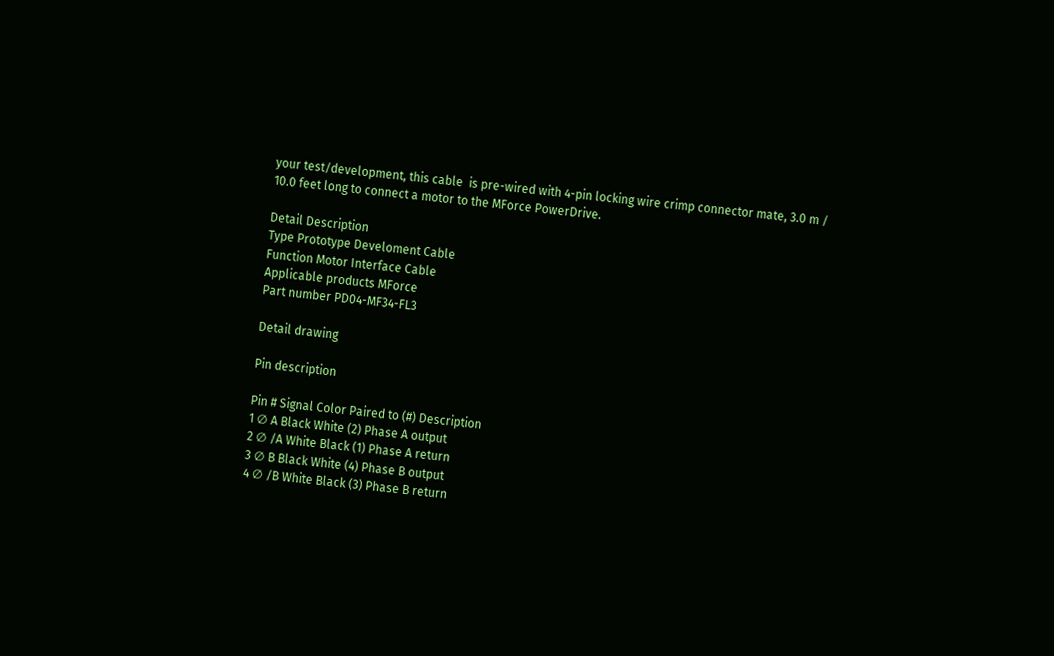your test/development, this cable  is pre-wired with 4-pin locking wire crimp connector mate, 3.0 m / 10.0 feet long to connect a motor to the MForce PowerDrive.

Detail Description
Type Prototype Develoment Cable
Function Motor Interface Cable
Applicable products MForce
Part number PD04-MF34-FL3

Detail drawing

Pin description

Pin # Signal Color Paired to (#) Description
1 ∅ A Black White (2) Phase A output
2 ∅ /A White Black (1) Phase A return
3 ∅ B Black White (4) Phase B output
4 ∅ /B White Black (3) Phase B return